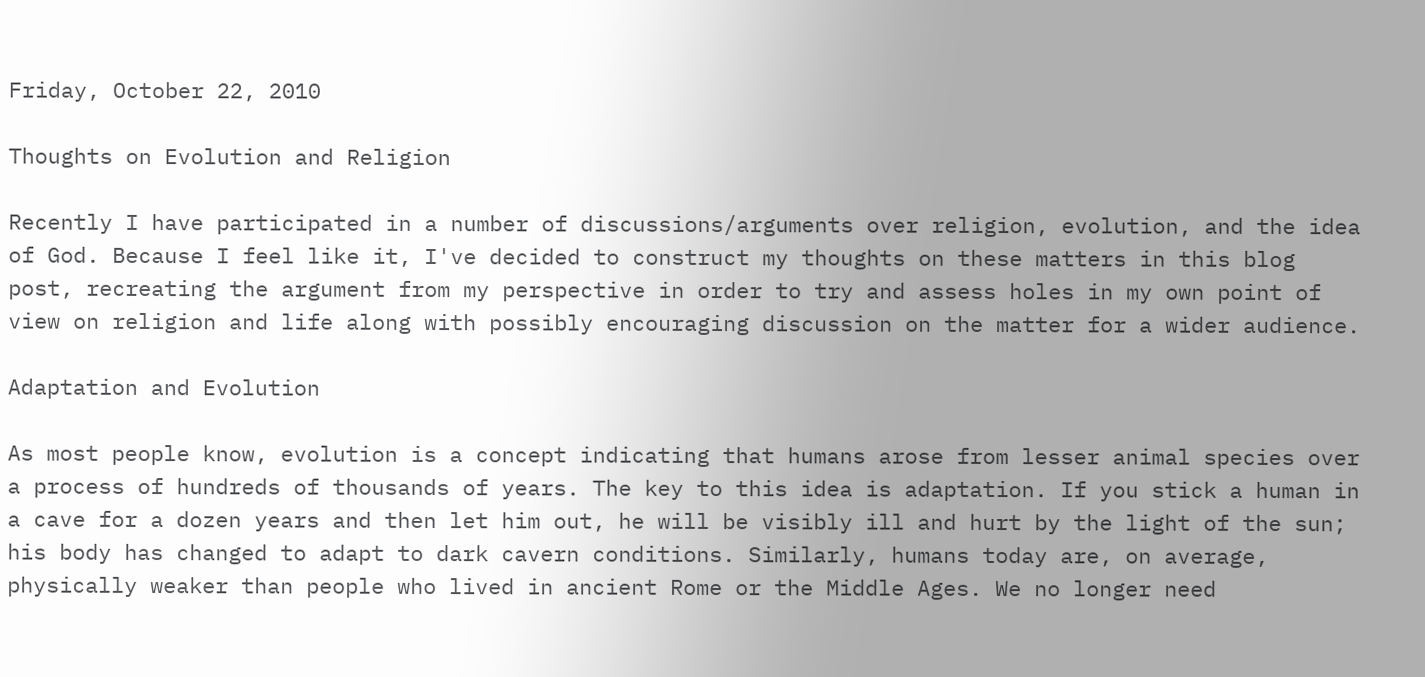Friday, October 22, 2010

Thoughts on Evolution and Religion

Recently I have participated in a number of discussions/arguments over religion, evolution, and the idea of God. Because I feel like it, I've decided to construct my thoughts on these matters in this blog post, recreating the argument from my perspective in order to try and assess holes in my own point of view on religion and life along with possibly encouraging discussion on the matter for a wider audience.

Adaptation and Evolution

As most people know, evolution is a concept indicating that humans arose from lesser animal species over a process of hundreds of thousands of years. The key to this idea is adaptation. If you stick a human in a cave for a dozen years and then let him out, he will be visibly ill and hurt by the light of the sun; his body has changed to adapt to dark cavern conditions. Similarly, humans today are, on average, physically weaker than people who lived in ancient Rome or the Middle Ages. We no longer need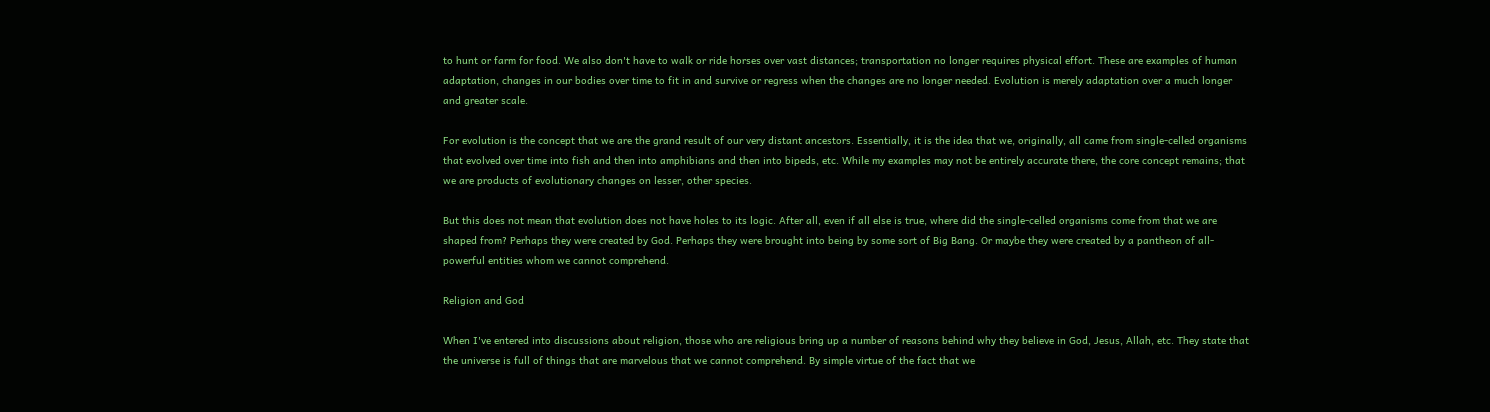to hunt or farm for food. We also don't have to walk or ride horses over vast distances; transportation no longer requires physical effort. These are examples of human adaptation, changes in our bodies over time to fit in and survive or regress when the changes are no longer needed. Evolution is merely adaptation over a much longer and greater scale.

For evolution is the concept that we are the grand result of our very distant ancestors. Essentially, it is the idea that we, originally, all came from single-celled organisms that evolved over time into fish and then into amphibians and then into bipeds, etc. While my examples may not be entirely accurate there, the core concept remains; that we are products of evolutionary changes on lesser, other species.

But this does not mean that evolution does not have holes to its logic. After all, even if all else is true, where did the single-celled organisms come from that we are shaped from? Perhaps they were created by God. Perhaps they were brought into being by some sort of Big Bang. Or maybe they were created by a pantheon of all-powerful entities whom we cannot comprehend.

Religion and God

When I've entered into discussions about religion, those who are religious bring up a number of reasons behind why they believe in God, Jesus, Allah, etc. They state that the universe is full of things that are marvelous that we cannot comprehend. By simple virtue of the fact that we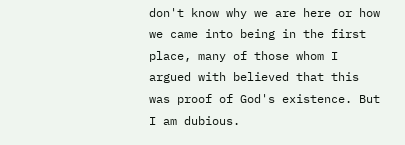don't know why we are here or how we came into being in the first place, many of those whom I argued with believed that this was proof of God's existence. But I am dubious.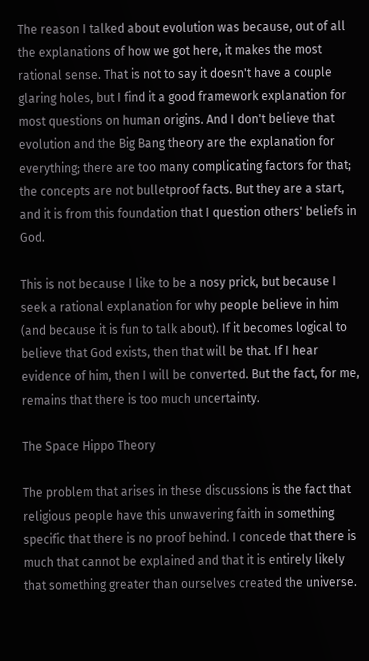The reason I talked about evolution was because, out of all the explanations of how we got here, it makes the most rational sense. That is not to say it doesn't have a couple glaring holes, but I find it a good framework explanation for most questions on human origins. And I don't believe that evolution and the Big Bang theory are the explanation for everything; there are too many complicating factors for that; the concepts are not bulletproof facts. But they are a start, and it is from this foundation that I question others' beliefs in God.

This is not because I like to be a nosy prick, but because I seek a rational explanation for why people believe in him (and because it is fun to talk about). If it becomes logical to believe that God exists, then that will be that. If I hear evidence of him, then I will be converted. But the fact, for me, remains that there is too much uncertainty.

The Space Hippo Theory

The problem that arises in these discussions is the fact that religious people have this unwavering faith in something specific that there is no proof behind. I concede that there is much that cannot be explained and that it is entirely likely that something greater than ourselves created the universe.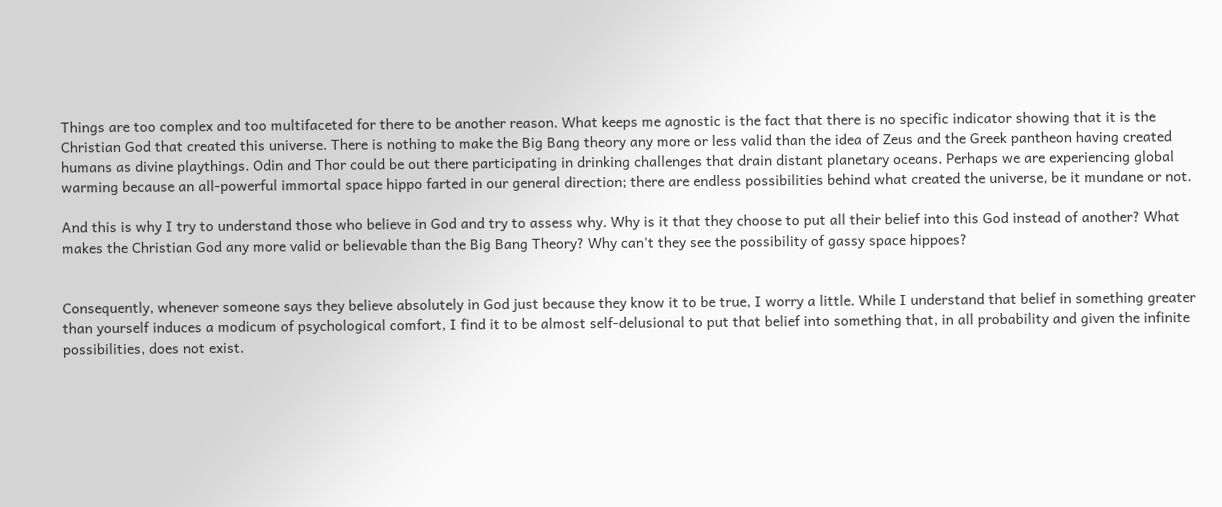Things are too complex and too multifaceted for there to be another reason. What keeps me agnostic is the fact that there is no specific indicator showing that it is the Christian God that created this universe. There is nothing to make the Big Bang theory any more or less valid than the idea of Zeus and the Greek pantheon having created humans as divine playthings. Odin and Thor could be out there participating in drinking challenges that drain distant planetary oceans. Perhaps we are experiencing global warming because an all-powerful immortal space hippo farted in our general direction; there are endless possibilities behind what created the universe, be it mundane or not.

And this is why I try to understand those who believe in God and try to assess why. Why is it that they choose to put all their belief into this God instead of another? What makes the Christian God any more valid or believable than the Big Bang Theory? Why can't they see the possibility of gassy space hippoes?


Consequently, whenever someone says they believe absolutely in God just because they know it to be true, I worry a little. While I understand that belief in something greater than yourself induces a modicum of psychological comfort, I find it to be almost self-delusional to put that belief into something that, in all probability and given the infinite possibilities, does not exist.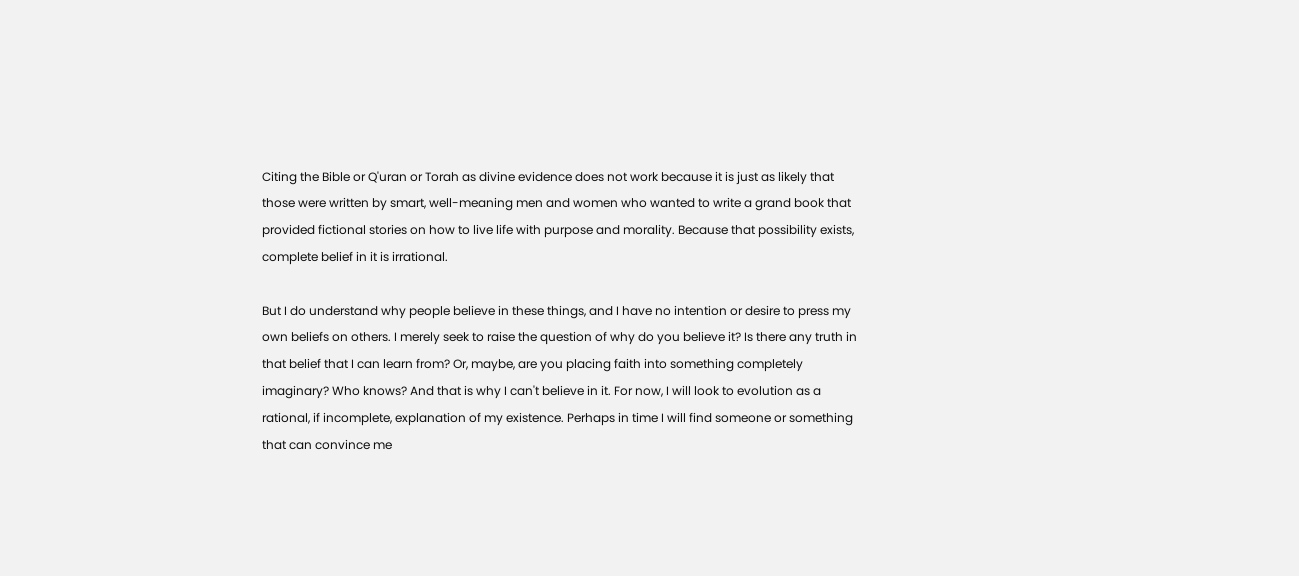Citing the Bible or Q'uran or Torah as divine evidence does not work because it is just as likely that those were written by smart, well-meaning men and women who wanted to write a grand book that provided fictional stories on how to live life with purpose and morality. Because that possibility exists, complete belief in it is irrational.

But I do understand why people believe in these things, and I have no intention or desire to press my own beliefs on others. I merely seek to raise the question of why do you believe it? Is there any truth in that belief that I can learn from? Or, maybe, are you placing faith into something completely imaginary? Who knows? And that is why I can't believe in it. For now, I will look to evolution as a rational, if incomplete, explanation of my existence. Perhaps in time I will find someone or something that can convince me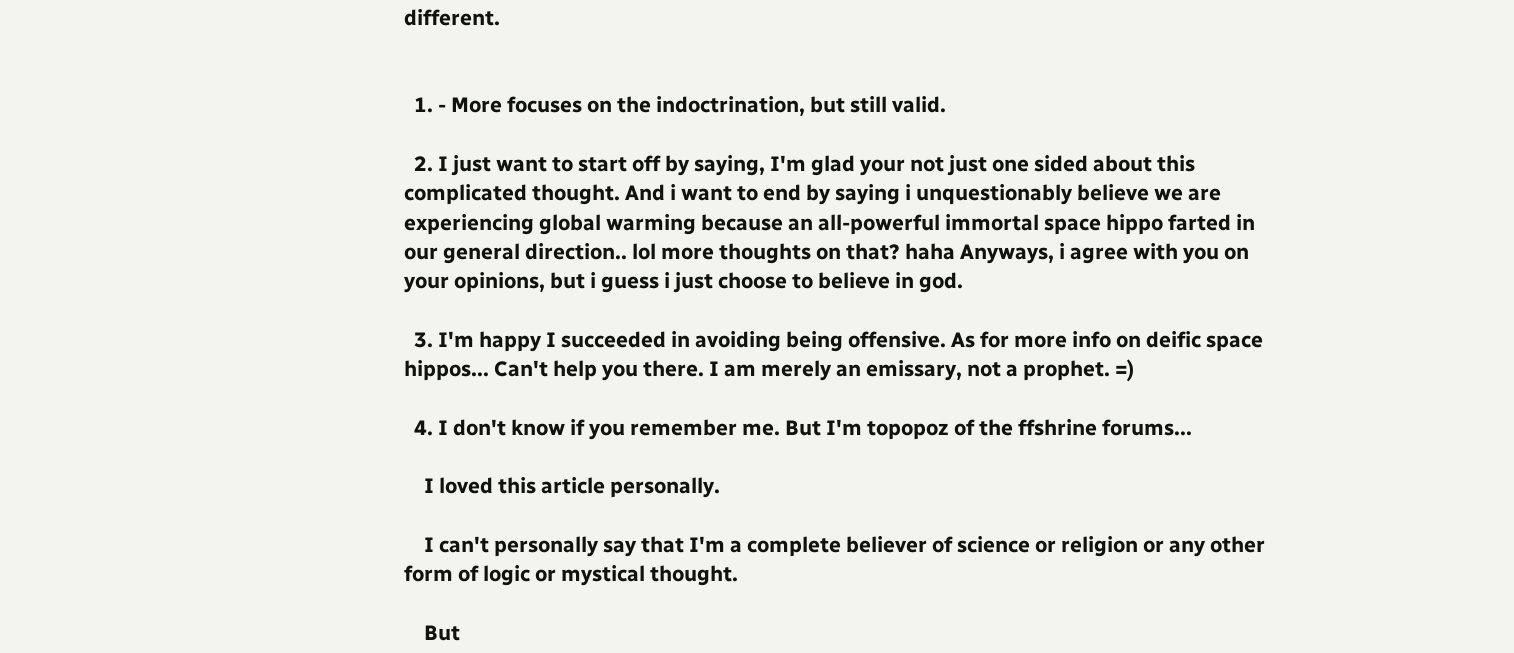different.


  1. - More focuses on the indoctrination, but still valid.

  2. I just want to start off by saying, I'm glad your not just one sided about this complicated thought. And i want to end by saying i unquestionably believe we are experiencing global warming because an all-powerful immortal space hippo farted in our general direction.. lol more thoughts on that? haha Anyways, i agree with you on your opinions, but i guess i just choose to believe in god.

  3. I'm happy I succeeded in avoiding being offensive. As for more info on deific space hippos... Can't help you there. I am merely an emissary, not a prophet. =)

  4. I don't know if you remember me. But I'm topopoz of the ffshrine forums...

    I loved this article personally.

    I can't personally say that I'm a complete believer of science or religion or any other form of logic or mystical thought.

    But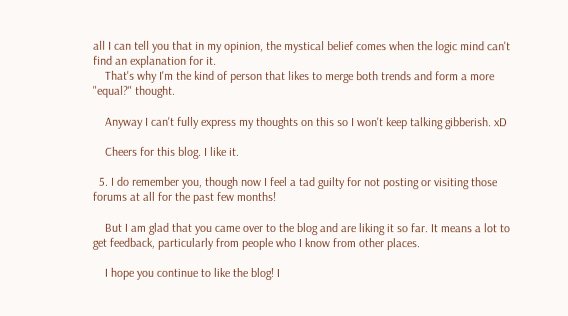all I can tell you that in my opinion, the mystical belief comes when the logic mind can't find an explanation for it.
    That's why I'm the kind of person that likes to merge both trends and form a more "equal?" thought.

    Anyway I can't fully express my thoughts on this so I won't keep talking gibberish. xD

    Cheers for this blog. I like it.

  5. I do remember you, though now I feel a tad guilty for not posting or visiting those forums at all for the past few months!

    But I am glad that you came over to the blog and are liking it so far. It means a lot to get feedback, particularly from people who I know from other places.

    I hope you continue to like the blog! I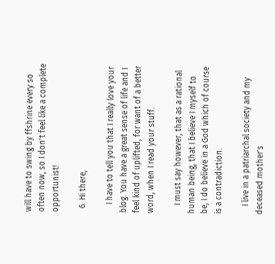will have to swing by ffshrine every so often now, so I don't feel like a complete opportunist!

  6. Hi there,

    I have to tell you that I really love your blog. You have a great sense of life and I feel kind of uplifted, for want of a better word, when I read your stuff.

    I must say however, that as a rational human being, that I believe I myself to be, I do believe in a God which of course is a contradiction.

    I live in a patriarchal society and my deceased mother's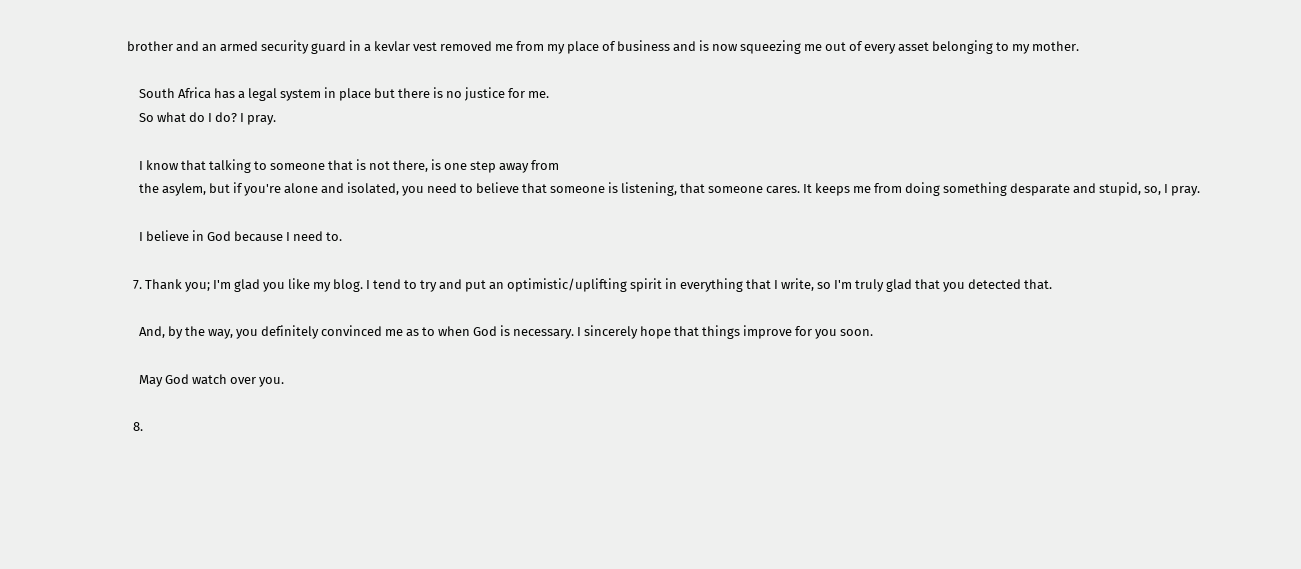brother and an armed security guard in a kevlar vest removed me from my place of business and is now squeezing me out of every asset belonging to my mother.

    South Africa has a legal system in place but there is no justice for me.
    So what do I do? I pray.

    I know that talking to someone that is not there, is one step away from
    the asylem, but if you're alone and isolated, you need to believe that someone is listening, that someone cares. It keeps me from doing something desparate and stupid, so, I pray.

    I believe in God because I need to.

  7. Thank you; I'm glad you like my blog. I tend to try and put an optimistic/uplifting spirit in everything that I write, so I'm truly glad that you detected that.

    And, by the way, you definitely convinced me as to when God is necessary. I sincerely hope that things improve for you soon.

    May God watch over you.

  8.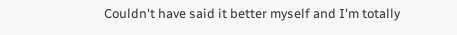Couldn't have said it better myself and I'm totally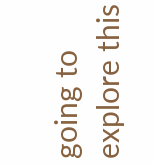going to explore this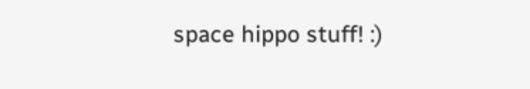space hippo stuff! :)